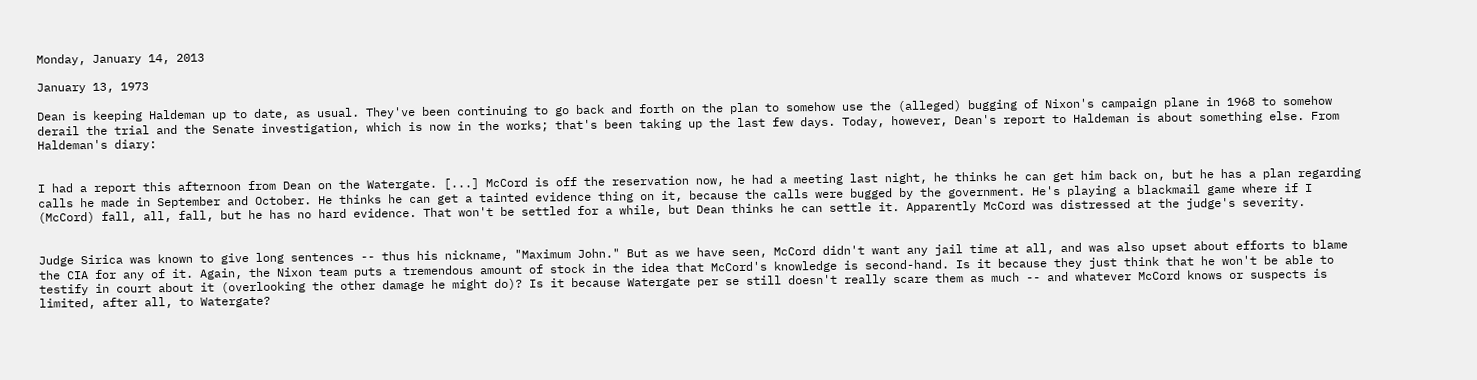Monday, January 14, 2013

January 13, 1973

Dean is keeping Haldeman up to date, as usual. They've been continuing to go back and forth on the plan to somehow use the (alleged) bugging of Nixon's campaign plane in 1968 to somehow derail the trial and the Senate investigation, which is now in the works; that's been taking up the last few days. Today, however, Dean's report to Haldeman is about something else. From Haldeman's diary:


I had a report this afternoon from Dean on the Watergate. [...] McCord is off the reservation now, he had a meeting last night, he thinks he can get him back on, but he has a plan regarding calls he made in September and October. He thinks he can get a tainted evidence thing on it, because the calls were bugged by the government. He's playing a blackmail game where if I (McCord) fall, all, fall, but he has no hard evidence. That won't be settled for a while, but Dean thinks he can settle it. Apparently McCord was distressed at the judge's severity.


Judge Sirica was known to give long sentences -- thus his nickname, "Maximum John." But as we have seen, McCord didn't want any jail time at all, and was also upset about efforts to blame the CIA for any of it. Again, the Nixon team puts a tremendous amount of stock in the idea that McCord's knowledge is second-hand. Is it because they just think that he won't be able to testify in court about it (overlooking the other damage he might do)? Is it because Watergate per se still doesn't really scare them as much -- and whatever McCord knows or suspects is limited, after all, to Watergate?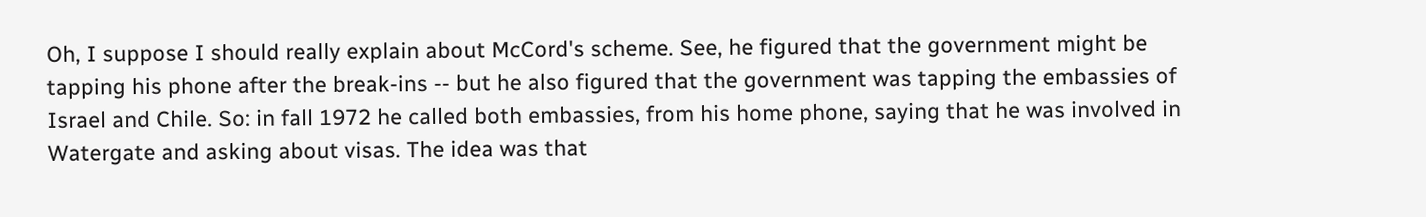Oh, I suppose I should really explain about McCord's scheme. See, he figured that the government might be tapping his phone after the break-ins -- but he also figured that the government was tapping the embassies of Israel and Chile. So: in fall 1972 he called both embassies, from his home phone, saying that he was involved in Watergate and asking about visas. The idea was that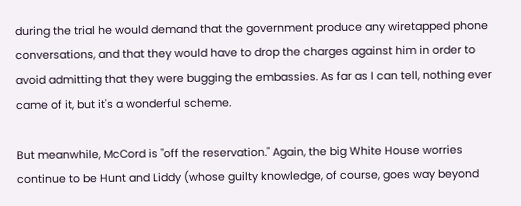during the trial he would demand that the government produce any wiretapped phone conversations, and that they would have to drop the charges against him in order to avoid admitting that they were bugging the embassies. As far as I can tell, nothing ever came of it, but it's a wonderful scheme.

But meanwhile, McCord is "off the reservation." Again, the big White House worries continue to be Hunt and Liddy (whose guilty knowledge, of course, goes way beyond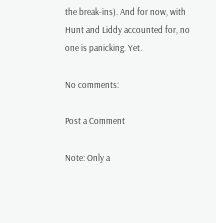the break-ins). And for now, with Hunt and Liddy accounted for, no one is panicking. Yet.

No comments:

Post a Comment

Note: Only a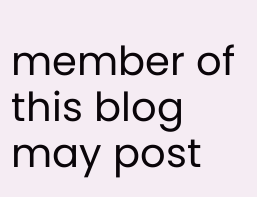member of this blog may post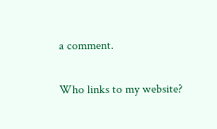a comment.

Who links to my website?